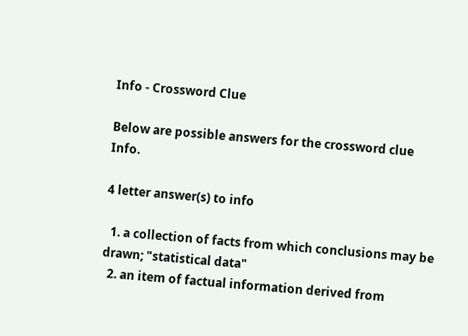Info - Crossword Clue

Below are possible answers for the crossword clue Info.

4 letter answer(s) to info

  1. a collection of facts from which conclusions may be drawn; "statistical data"
  2. an item of factual information derived from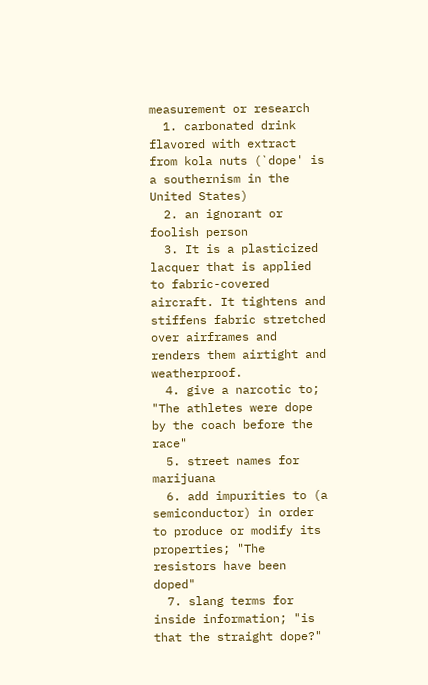measurement or research
  1. carbonated drink flavored with extract from kola nuts (`dope' is a southernism in the United States)
  2. an ignorant or foolish person
  3. It is a plasticized lacquer that is applied to fabric-covered aircraft. It tightens and stiffens fabric stretched over airframes and renders them airtight and weatherproof.
  4. give a narcotic to; "The athletes were dope by the coach before the race"
  5. street names for marijuana
  6. add impurities to (a semiconductor) in order to produce or modify its properties; "The resistors have been doped"
  7. slang terms for inside information; "is that the straight dope?"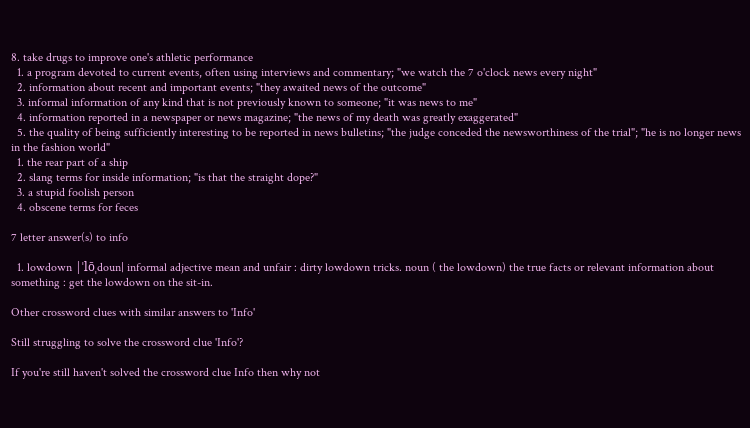8. take drugs to improve one's athletic performance
  1. a program devoted to current events, often using interviews and commentary; "we watch the 7 o'clock news every night"
  2. information about recent and important events; "they awaited news of the outcome"
  3. informal information of any kind that is not previously known to someone; "it was news to me"
  4. information reported in a newspaper or news magazine; "the news of my death was greatly exaggerated"
  5. the quality of being sufficiently interesting to be reported in news bulletins; "the judge conceded the newsworthiness of the trial"; "he is no longer news in the fashion world"
  1. the rear part of a ship
  2. slang terms for inside information; "is that the straight dope?"
  3. a stupid foolish person
  4. obscene terms for feces

7 letter answer(s) to info

  1. lowdown |ˈlōˌdoun| informal adjective mean and unfair : dirty lowdown tricks. noun ( the lowdown) the true facts or relevant information about something : get the lowdown on the sit-in.

Other crossword clues with similar answers to 'Info'

Still struggling to solve the crossword clue 'Info'?

If you're still haven't solved the crossword clue Info then why not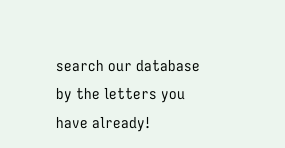search our database by the letters you have already!